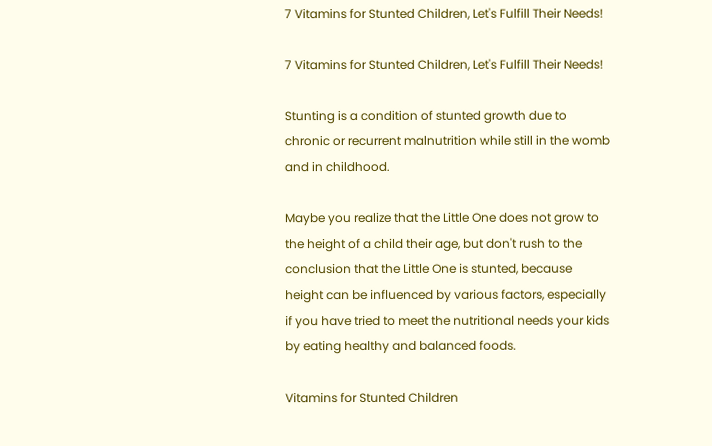7 Vitamins for Stunted Children, Let's Fulfill Their Needs!

7 Vitamins for Stunted Children, Let's Fulfill Their Needs!

Stunting is a condition of stunted growth due to chronic or recurrent malnutrition while still in the womb and in childhood.

Maybe you realize that the Little One does not grow to the height of a child their age, but don't rush to the conclusion that the Little One is stunted, because height can be influenced by various factors, especially if you have tried to meet the nutritional needs your kids by eating healthy and balanced foods.

Vitamins for Stunted Children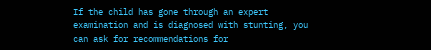If the child has gone through an expert examination and is diagnosed with stunting, you can ask for recommendations for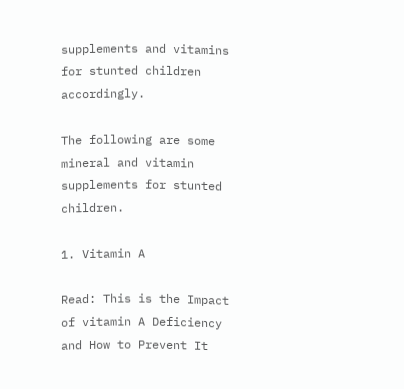supplements and vitamins for stunted children accordingly.

The following are some mineral and vitamin supplements for stunted children.

1. Vitamin A

Read: This is the Impact of vitamin A Deficiency and How to Prevent It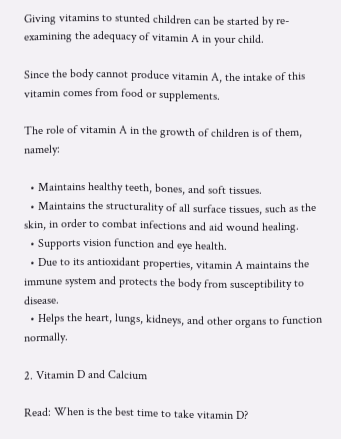Giving vitamins to stunted children can be started by re-examining the adequacy of vitamin A in your child.

Since the body cannot produce vitamin A, the intake of this vitamin comes from food or supplements.

The role of vitamin A in the growth of children is of them, namely:

  • Maintains healthy teeth, bones, and soft tissues.
  • Maintains the structurality of all surface tissues, such as the skin, in order to combat infections and aid wound healing.
  • Supports vision function and eye health.
  • Due to its antioxidant properties, vitamin A maintains the immune system and protects the body from susceptibility to disease.
  • Helps the heart, lungs, kidneys, and other organs to function normally.

2. Vitamin D and Calcium

Read: When is the best time to take vitamin D?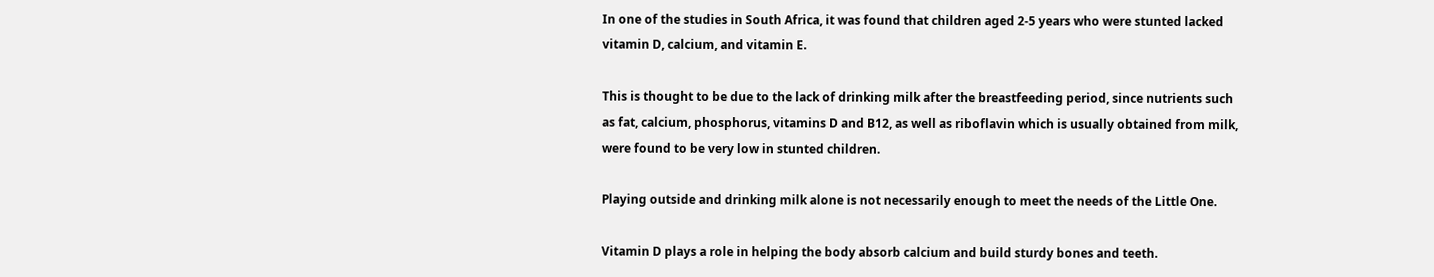In one of the studies in South Africa, it was found that children aged 2-5 years who were stunted lacked vitamin D, calcium, and vitamin E.

This is thought to be due to the lack of drinking milk after the breastfeeding period, since nutrients such as fat, calcium, phosphorus, vitamins D and B12, as well as riboflavin which is usually obtained from milk, were found to be very low in stunted children.

Playing outside and drinking milk alone is not necessarily enough to meet the needs of the Little One.

Vitamin D plays a role in helping the body absorb calcium and build sturdy bones and teeth.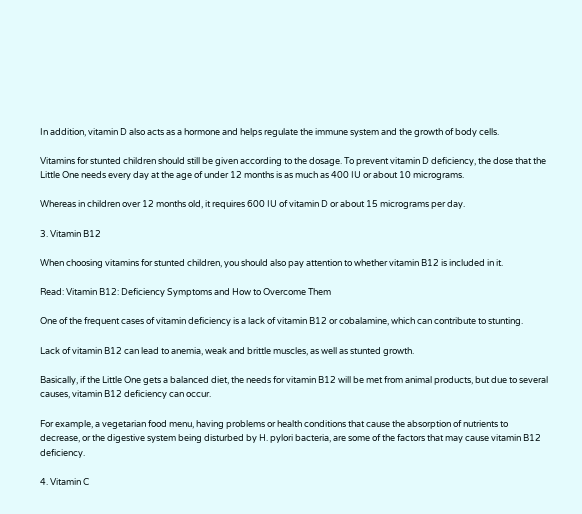In addition, vitamin D also acts as a hormone and helps regulate the immune system and the growth of body cells.

Vitamins for stunted children should still be given according to the dosage. To prevent vitamin D deficiency, the dose that the Little One needs every day at the age of under 12 months is as much as 400 IU or about 10 micrograms.

Whereas in children over 12 months old, it requires 600 IU of vitamin D or about 15 micrograms per day.

3. Vitamin B12

When choosing vitamins for stunted children, you should also pay attention to whether vitamin B12 is included in it.

Read: Vitamin B12: Deficiency Symptoms and How to Overcome Them

One of the frequent cases of vitamin deficiency is a lack of vitamin B12 or cobalamine, which can contribute to stunting.

Lack of vitamin B12 can lead to anemia, weak and brittle muscles, as well as stunted growth.

Basically, if the Little One gets a balanced diet, the needs for vitamin B12 will be met from animal products, but due to several causes, vitamin B12 deficiency can occur.

For example, a vegetarian food menu, having problems or health conditions that cause the absorption of nutrients to decrease, or the digestive system being disturbed by H. pylori bacteria, are some of the factors that may cause vitamin B12 deficiency.

4. Vitamin C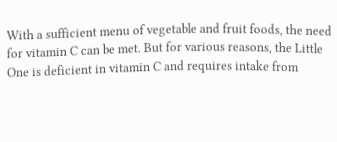With a sufficient menu of vegetable and fruit foods, the need for vitamin C can be met. But for various reasons, the Little One is deficient in vitamin C and requires intake from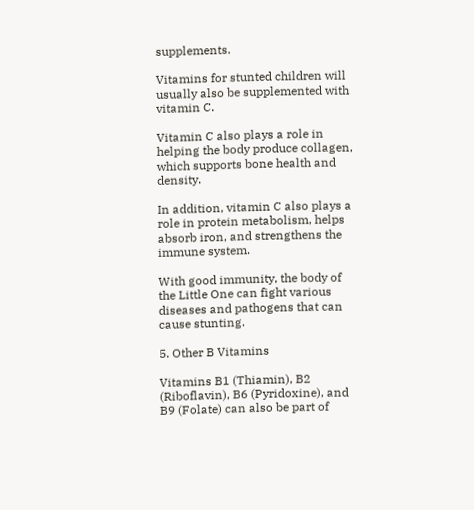supplements.

Vitamins for stunted children will usually also be supplemented with vitamin C.

Vitamin C also plays a role in helping the body produce collagen, which supports bone health and density.

In addition, vitamin C also plays a role in protein metabolism, helps absorb iron, and strengthens the immune system.

With good immunity, the body of the Little One can fight various diseases and pathogens that can cause stunting.

5. Other B Vitamins

Vitamins B1 (Thiamin), B2 (Riboflavin), B6 (Pyridoxine), and B9 (Folate) can also be part of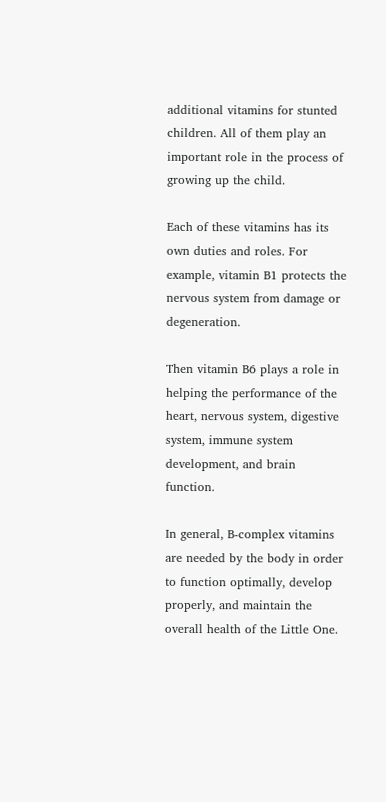additional vitamins for stunted children. All of them play an important role in the process of growing up the child.

Each of these vitamins has its own duties and roles. For example, vitamin B1 protects the nervous system from damage or degeneration.

Then vitamin B6 plays a role in helping the performance of the heart, nervous system, digestive system, immune system development, and brain function.

In general, B-complex vitamins are needed by the body in order to function optimally, develop properly, and maintain the overall health of the Little One.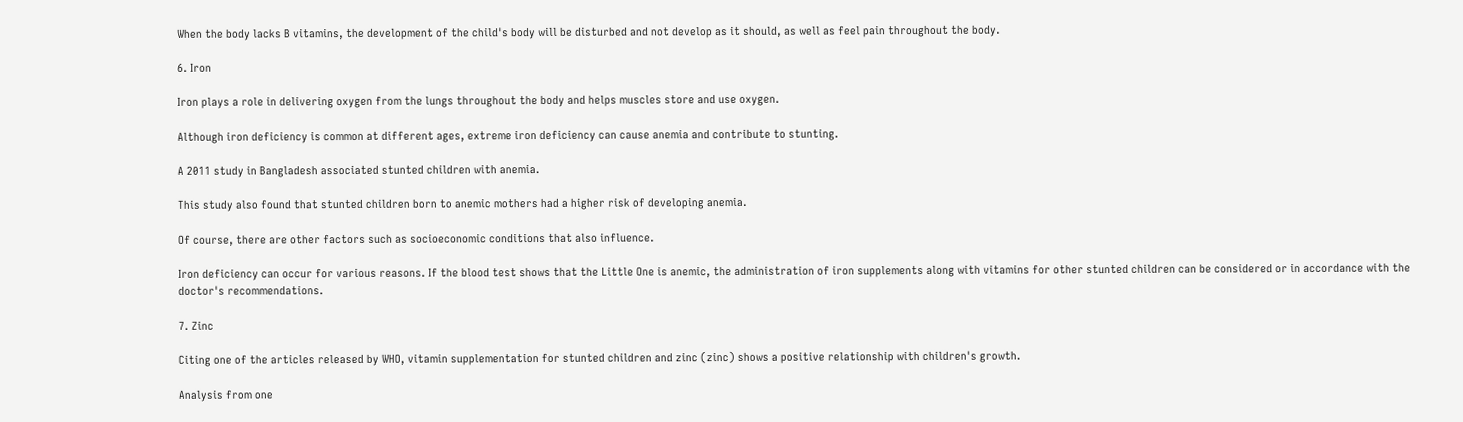When the body lacks B vitamins, the development of the child's body will be disturbed and not develop as it should, as well as feel pain throughout the body.

6. Iron

Iron plays a role in delivering oxygen from the lungs throughout the body and helps muscles store and use oxygen.

Although iron deficiency is common at different ages, extreme iron deficiency can cause anemia and contribute to stunting.

A 2011 study in Bangladesh associated stunted children with anemia.

This study also found that stunted children born to anemic mothers had a higher risk of developing anemia.

Of course, there are other factors such as socioeconomic conditions that also influence.

Iron deficiency can occur for various reasons. If the blood test shows that the Little One is anemic, the administration of iron supplements along with vitamins for other stunted children can be considered or in accordance with the doctor's recommendations.

7. Zinc

Citing one of the articles released by WHO, vitamin supplementation for stunted children and zinc (zinc) shows a positive relationship with children's growth.

Analysis from one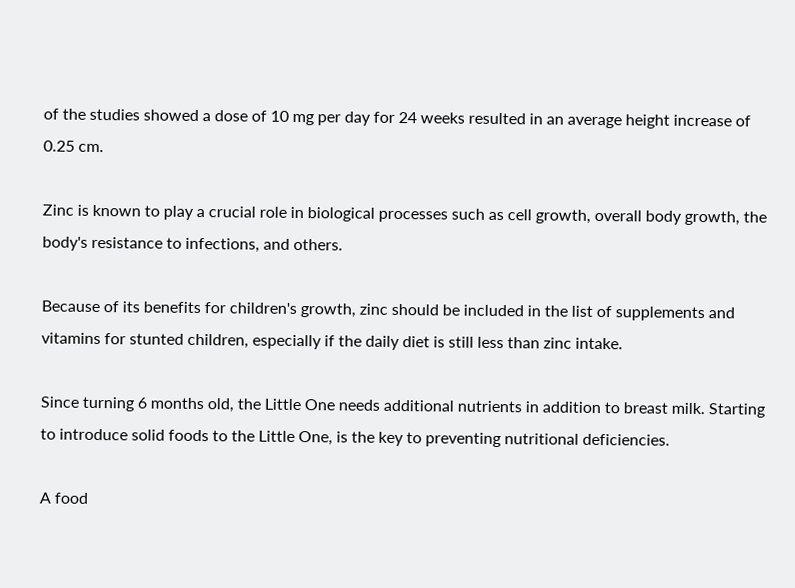of the studies showed a dose of 10 mg per day for 24 weeks resulted in an average height increase of 0.25 cm.

Zinc is known to play a crucial role in biological processes such as cell growth, overall body growth, the body's resistance to infections, and others.

Because of its benefits for children's growth, zinc should be included in the list of supplements and vitamins for stunted children, especially if the daily diet is still less than zinc intake.

Since turning 6 months old, the Little One needs additional nutrients in addition to breast milk. Starting to introduce solid foods to the Little One, is the key to preventing nutritional deficiencies.

A food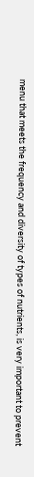menu that meets the frequency and diversity of types of nutrients, is very important to prevent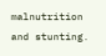malnutrition and stunting.